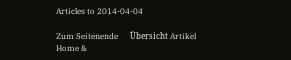Articles to 2014-04-04

Zum Seitenende      Übersicht Artikel      Home &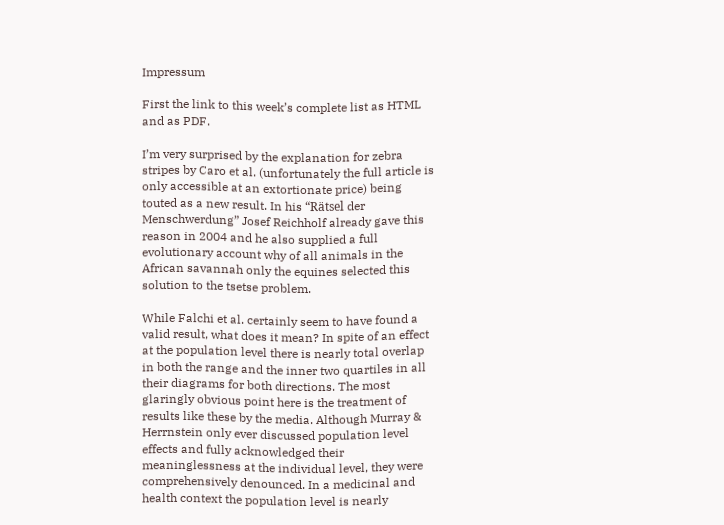Impressum

First the link to this week’s complete list as HTML and as PDF.

I’m very surprised by the explanation for zebra stripes by Caro et al. (unfortunately the full article is only accessible at an extortionate price) being touted as a new result. In his “Rätsel der Menschwerdung” Josef Reichholf already gave this reason in 2004 and he also supplied a full evolutionary account why of all animals in the African savannah only the equines selected this solution to the tsetse problem.

While Falchi et al. certainly seem to have found a valid result, what does it mean? In spite of an effect at the population level there is nearly total overlap in both the range and the inner two quartiles in all their diagrams for both directions. The most glaringly obvious point here is the treatment of results like these by the media. Although Murray & Herrnstein only ever discussed population level effects and fully acknowledged their meaninglessness at the individual level, they were comprehensively denounced. In a medicinal and health context the population level is nearly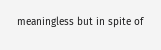meaningless but in spite of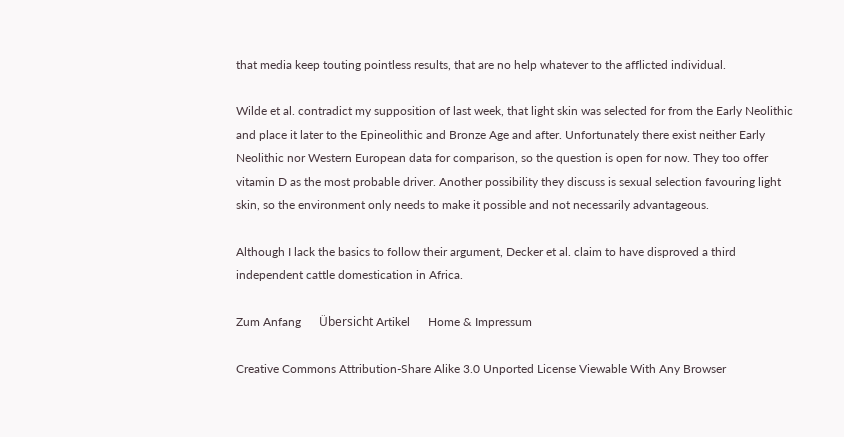that media keep touting pointless results, that are no help whatever to the afflicted individual.

Wilde et al. contradict my supposition of last week, that light skin was selected for from the Early Neolithic and place it later to the Epineolithic and Bronze Age and after. Unfortunately there exist neither Early Neolithic nor Western European data for comparison, so the question is open for now. They too offer vitamin D as the most probable driver. Another possibility they discuss is sexual selection favouring light skin, so the environment only needs to make it possible and not necessarily advantageous.

Although I lack the basics to follow their argument, Decker et al. claim to have disproved a third independent cattle domestication in Africa.

Zum Anfang      Übersicht Artikel      Home & Impressum

Creative Commons Attribution-Share Alike 3.0 Unported License Viewable With Any Browser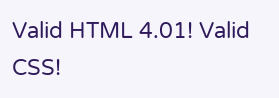Valid HTML 4.01! Valid CSS!